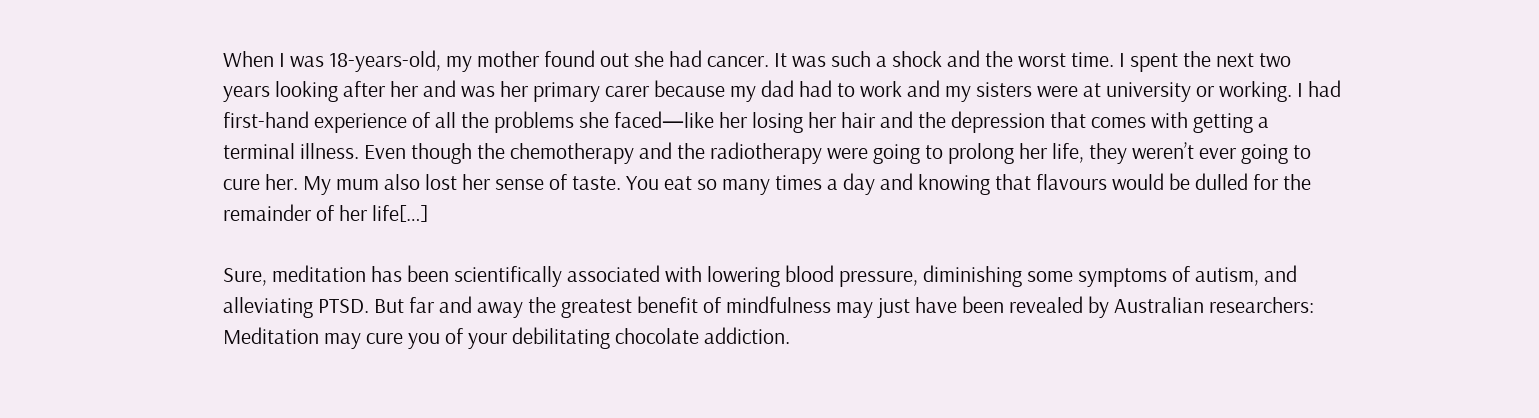When I was 18-years-old, my mother found out she had cancer. It was such a shock and the worst time. I spent the next two years looking after her and was her primary carer because my dad had to work and my sisters were at university or working. I had first-hand experience of all the problems she faced—like her losing her hair and the depression that comes with getting a terminal illness. Even though the chemotherapy and the radiotherapy were going to prolong her life, they weren’t ever going to cure her. My mum also lost her sense of taste. You eat so many times a day and knowing that flavours would be dulled for the remainder of her life[…]

Sure, meditation has been scientifically associated with lowering blood pressure, diminishing some symptoms of autism, and alleviating PTSD. But far and away the greatest benefit of mindfulness may just have been revealed by Australian researchers: Meditation may cure you of your debilitating chocolate addiction.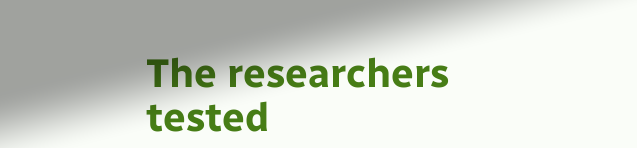The researchers tested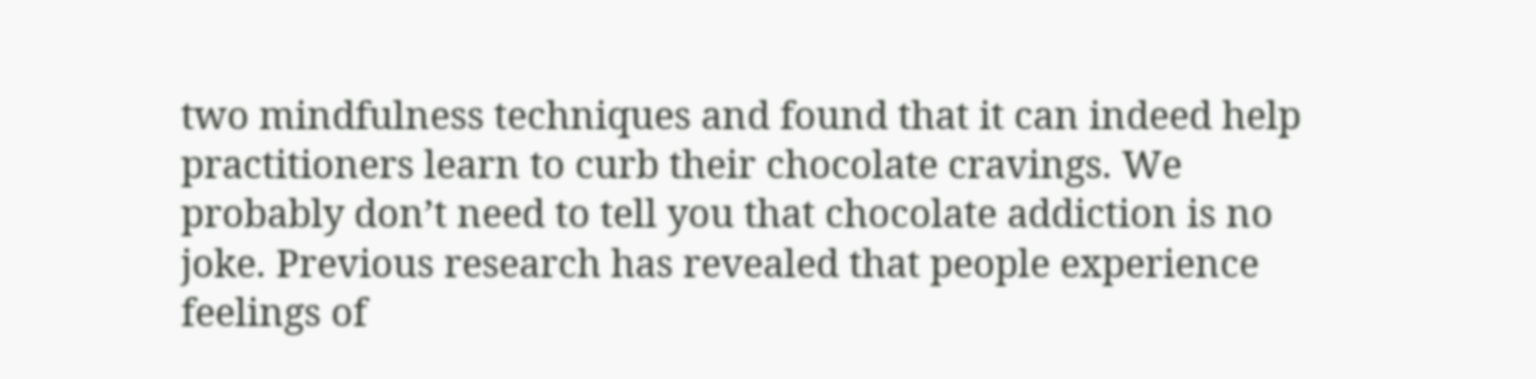two mindfulness techniques and found that it can indeed help practitioners learn to curb their chocolate cravings. We probably don’t need to tell you that chocolate addiction is no joke. Previous research has revealed that people experience feelings of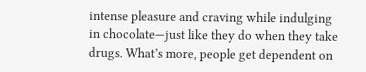intense pleasure and craving while indulging in chocolate—just like they do when they take drugs. What’s more, people get dependent on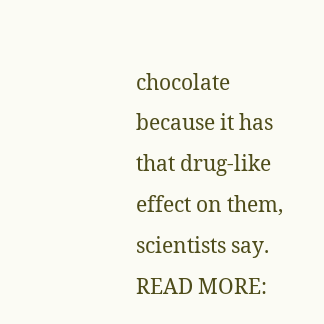chocolate because it has that drug-like effect on them, scientists say.  READ MORE: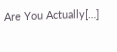Are You Actually[…]